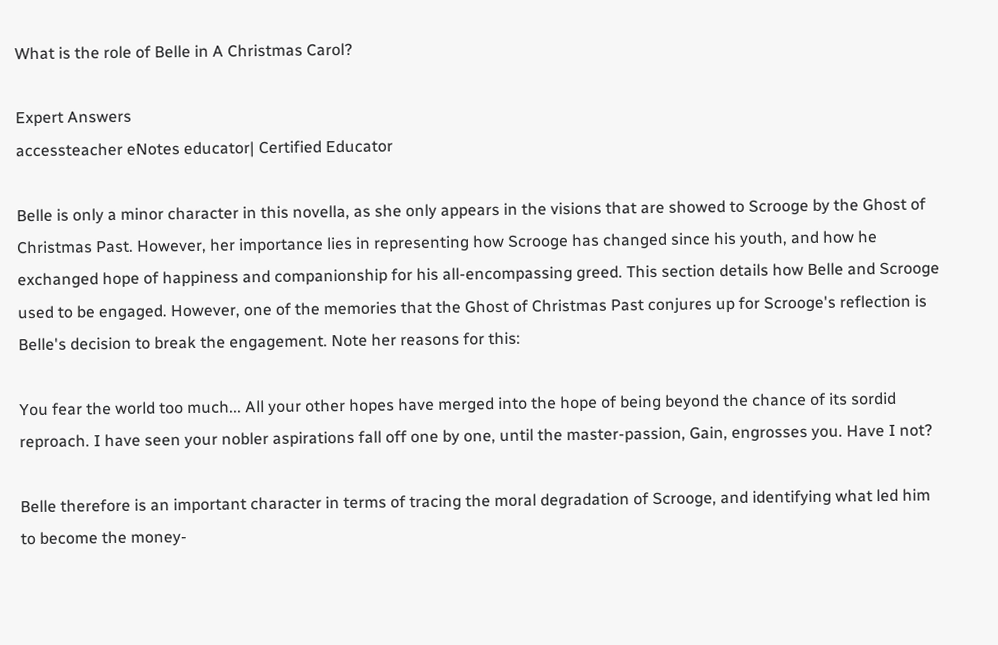What is the role of Belle in A Christmas Carol?

Expert Answers
accessteacher eNotes educator| Certified Educator

Belle is only a minor character in this novella, as she only appears in the visions that are showed to Scrooge by the Ghost of Christmas Past. However, her importance lies in representing how Scrooge has changed since his youth, and how he exchanged hope of happiness and companionship for his all-encompassing greed. This section details how Belle and Scrooge used to be engaged. However, one of the memories that the Ghost of Christmas Past conjures up for Scrooge's reflection is Belle's decision to break the engagement. Note her reasons for this:

You fear the world too much... All your other hopes have merged into the hope of being beyond the chance of its sordid reproach. I have seen your nobler aspirations fall off one by one, until the master-passion, Gain, engrosses you. Have I not?

Belle therefore is an important character in terms of tracing the moral degradation of Scrooge, and identifying what led him to become the money-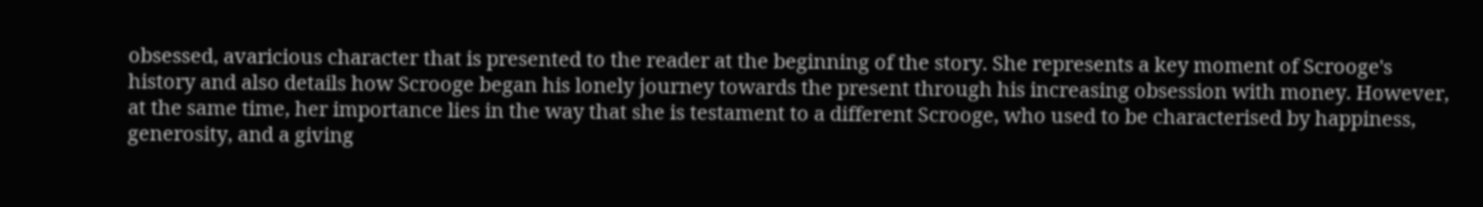obsessed, avaricious character that is presented to the reader at the beginning of the story. She represents a key moment of Scrooge's history and also details how Scrooge began his lonely journey towards the present through his increasing obsession with money. However, at the same time, her importance lies in the way that she is testament to a different Scrooge, who used to be characterised by happiness, generosity, and a giving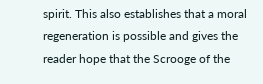spirit. This also establishes that a moral regeneration is possible and gives the reader hope that the Scrooge of the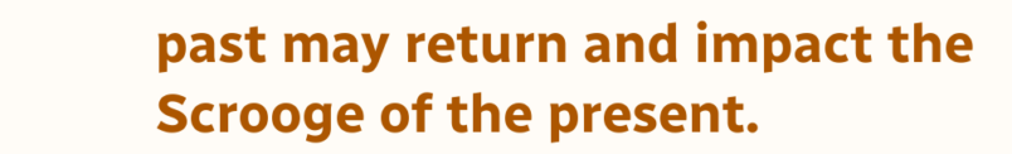past may return and impact the Scrooge of the present.